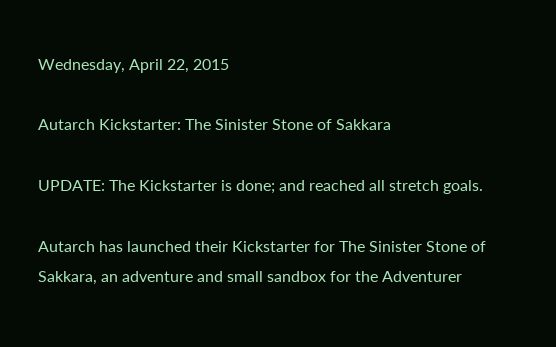Wednesday, April 22, 2015

Autarch Kickstarter: The Sinister Stone of Sakkara

UPDATE: The Kickstarter is done; and reached all stretch goals.

Autarch has launched their Kickstarter for The Sinister Stone of Sakkara, an adventure and small sandbox for the Adventurer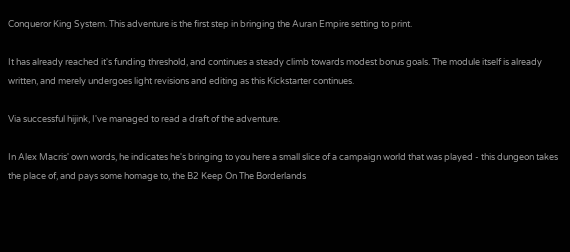Conqueror King System. This adventure is the first step in bringing the Auran Empire setting to print.

It has already reached it's funding threshold, and continues a steady climb towards modest bonus goals. The module itself is already written, and merely undergoes light revisions and editing as this Kickstarter continues.

Via successful hijink, I've managed to read a draft of the adventure.

In Alex Macris' own words, he indicates he's bringing to you here a small slice of a campaign world that was played - this dungeon takes the place of, and pays some homage to, the B2 Keep On The Borderlands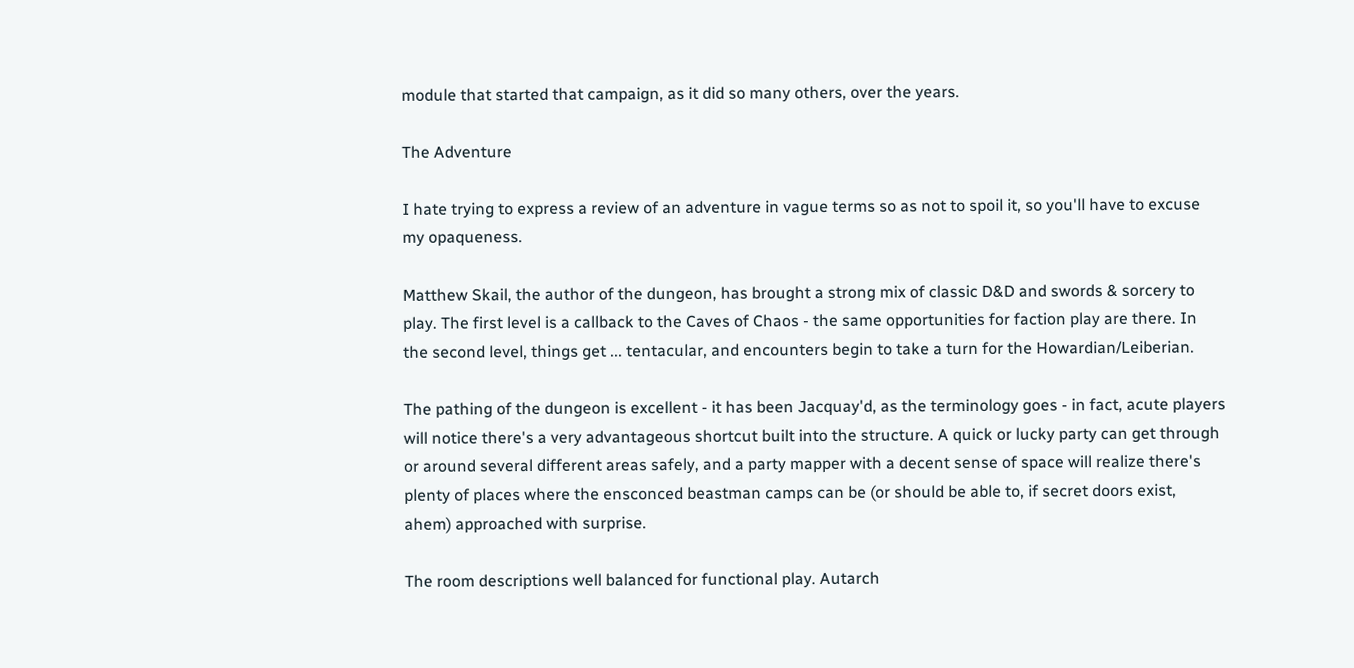module that started that campaign, as it did so many others, over the years.

The Adventure

I hate trying to express a review of an adventure in vague terms so as not to spoil it, so you'll have to excuse my opaqueness.

Matthew Skail, the author of the dungeon, has brought a strong mix of classic D&D and swords & sorcery to play. The first level is a callback to the Caves of Chaos - the same opportunities for faction play are there. In the second level, things get ... tentacular, and encounters begin to take a turn for the Howardian/Leiberian.

The pathing of the dungeon is excellent - it has been Jacquay'd, as the terminology goes - in fact, acute players will notice there's a very advantageous shortcut built into the structure. A quick or lucky party can get through or around several different areas safely, and a party mapper with a decent sense of space will realize there's plenty of places where the ensconced beastman camps can be (or should be able to, if secret doors exist, ahem) approached with surprise.

The room descriptions well balanced for functional play. Autarch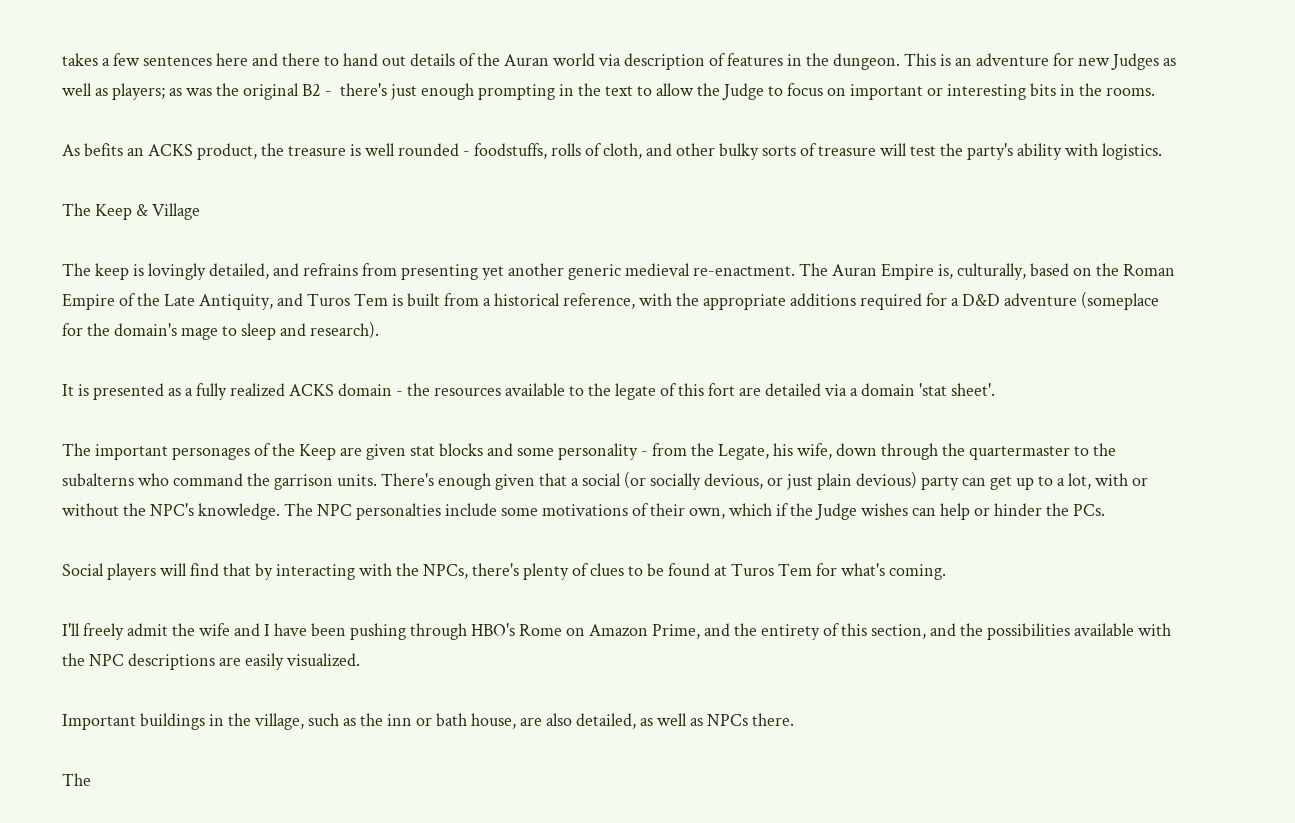takes a few sentences here and there to hand out details of the Auran world via description of features in the dungeon. This is an adventure for new Judges as well as players; as was the original B2 -  there's just enough prompting in the text to allow the Judge to focus on important or interesting bits in the rooms.

As befits an ACKS product, the treasure is well rounded - foodstuffs, rolls of cloth, and other bulky sorts of treasure will test the party's ability with logistics.

The Keep & Village

The keep is lovingly detailed, and refrains from presenting yet another generic medieval re-enactment. The Auran Empire is, culturally, based on the Roman Empire of the Late Antiquity, and Turos Tem is built from a historical reference, with the appropriate additions required for a D&D adventure (someplace for the domain's mage to sleep and research).

It is presented as a fully realized ACKS domain - the resources available to the legate of this fort are detailed via a domain 'stat sheet'.

The important personages of the Keep are given stat blocks and some personality - from the Legate, his wife, down through the quartermaster to the subalterns who command the garrison units. There's enough given that a social (or socially devious, or just plain devious) party can get up to a lot, with or without the NPC's knowledge. The NPC personalties include some motivations of their own, which if the Judge wishes can help or hinder the PCs.

Social players will find that by interacting with the NPCs, there's plenty of clues to be found at Turos Tem for what's coming.

I'll freely admit the wife and I have been pushing through HBO's Rome on Amazon Prime, and the entirety of this section, and the possibilities available with the NPC descriptions are easily visualized.

Important buildings in the village, such as the inn or bath house, are also detailed, as well as NPCs there.

The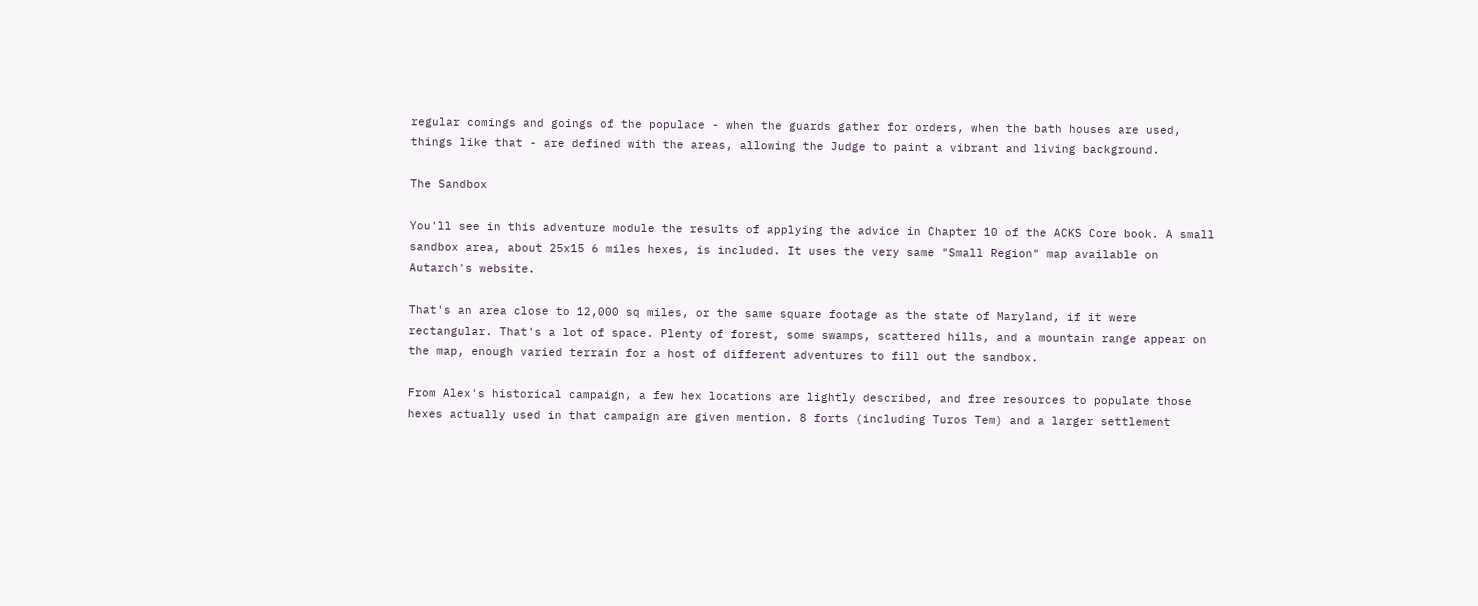regular comings and goings of the populace - when the guards gather for orders, when the bath houses are used, things like that - are defined with the areas, allowing the Judge to paint a vibrant and living background.

The Sandbox

You'll see in this adventure module the results of applying the advice in Chapter 10 of the ACKS Core book. A small sandbox area, about 25x15 6 miles hexes, is included. It uses the very same "Small Region" map available on Autarch's website.

That's an area close to 12,000 sq miles, or the same square footage as the state of Maryland, if it were rectangular. That's a lot of space. Plenty of forest, some swamps, scattered hills, and a mountain range appear on the map, enough varied terrain for a host of different adventures to fill out the sandbox.

From Alex's historical campaign, a few hex locations are lightly described, and free resources to populate those hexes actually used in that campaign are given mention. 8 forts (including Turos Tem) and a larger settlement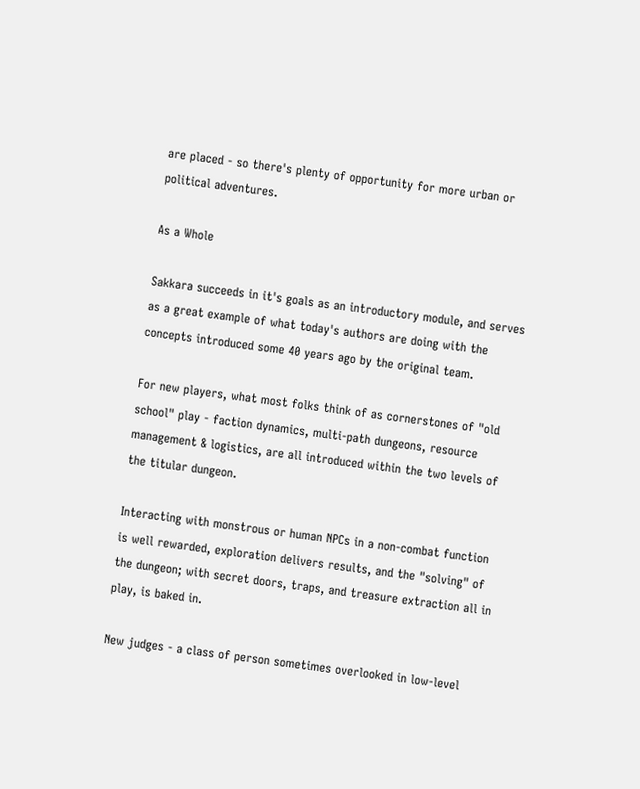are placed - so there's plenty of opportunity for more urban or political adventures.

As a Whole

Sakkara succeeds in it's goals as an introductory module, and serves as a great example of what today's authors are doing with the concepts introduced some 40 years ago by the original team.

For new players, what most folks think of as cornerstones of "old school" play - faction dynamics, multi-path dungeons, resource management & logistics, are all introduced within the two levels of the titular dungeon.

Interacting with monstrous or human NPCs in a non-combat function is well rewarded, exploration delivers results, and the "solving" of the dungeon; with secret doors, traps, and treasure extraction all in play, is baked in.

New judges - a class of person sometimes overlooked in low-level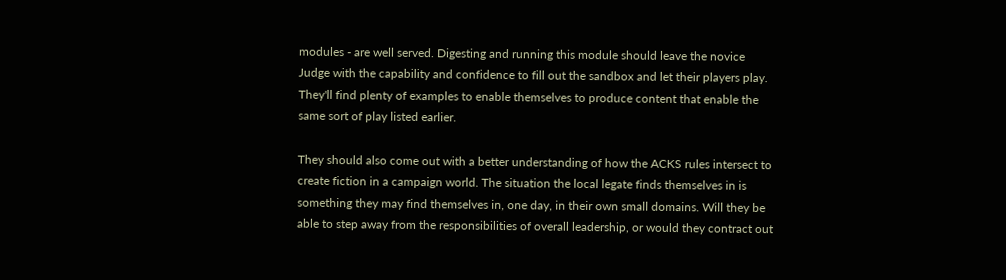modules - are well served. Digesting and running this module should leave the novice Judge with the capability and confidence to fill out the sandbox and let their players play. They'll find plenty of examples to enable themselves to produce content that enable the same sort of play listed earlier.

They should also come out with a better understanding of how the ACKS rules intersect to create fiction in a campaign world. The situation the local legate finds themselves in is something they may find themselves in, one day, in their own small domains. Will they be able to step away from the responsibilities of overall leadership, or would they contract out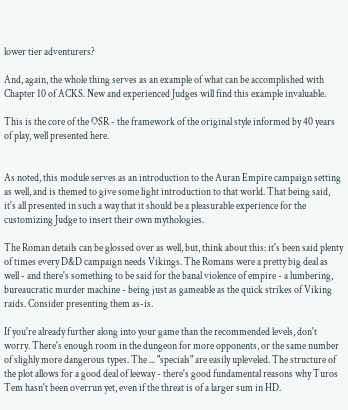lower tier adventurers?

And, again, the whole thing serves as an example of what can be accomplished with Chapter 10 of ACKS. New and experienced Judges will find this example invaluable.

This is the core of the OSR - the framework of the original style informed by 40 years of play, well presented here.


As noted, this module serves as an introduction to the Auran Empire campaign setting as well, and is themed to give some light introduction to that world. That being said, it's all presented in such a way that it should be a pleasurable experience for the customizing Judge to insert their own mythologies.

The Roman details can be glossed over as well, but, think about this: it's been said plenty of times every D&D campaign needs Vikings. The Romans were a pretty big deal as well - and there's something to be said for the banal violence of empire - a lumbering, bureaucratic murder machine - being just as gameable as the quick strikes of Viking raids. Consider presenting them as-is.

If you're already further along into your game than the recommended levels, don't worry. There's enough room in the dungeon for more opponents, or the same number of slighly more dangerous types. The ... "specials" are easily upleveled. The structure of the plot allows for a good deal of leeway - there's good fundamental reasons why Turos Tem hasn't been overrun yet, even if the threat is of a larger sum in HD.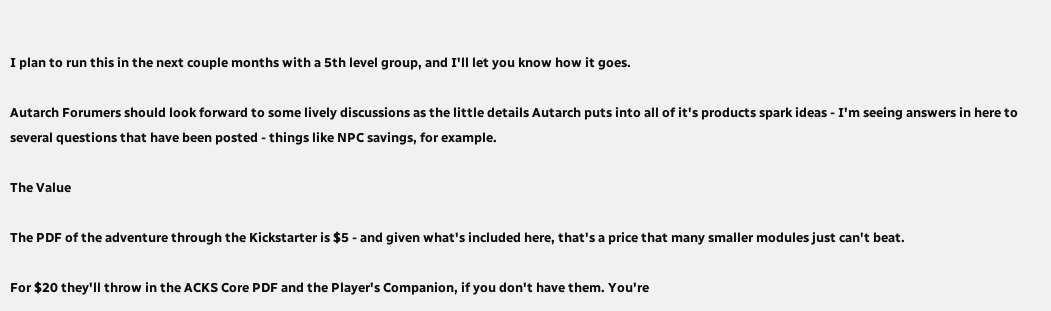I plan to run this in the next couple months with a 5th level group, and I'll let you know how it goes.

Autarch Forumers should look forward to some lively discussions as the little details Autarch puts into all of it's products spark ideas - I'm seeing answers in here to several questions that have been posted - things like NPC savings, for example.

The Value

The PDF of the adventure through the Kickstarter is $5 - and given what's included here, that's a price that many smaller modules just can't beat.

For $20 they'll throw in the ACKS Core PDF and the Player's Companion, if you don't have them. You're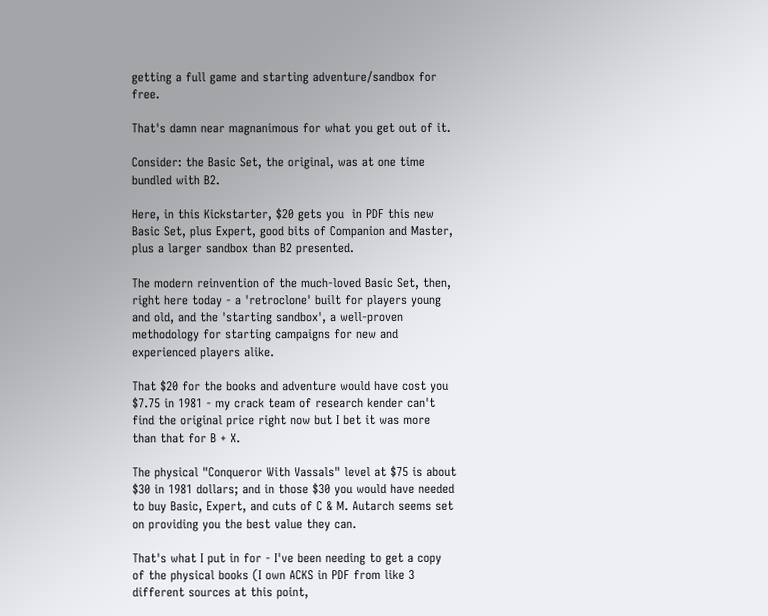getting a full game and starting adventure/sandbox for free.

That's damn near magnanimous for what you get out of it.

Consider: the Basic Set, the original, was at one time bundled with B2.

Here, in this Kickstarter, $20 gets you  in PDF this new Basic Set, plus Expert, good bits of Companion and Master, plus a larger sandbox than B2 presented.

The modern reinvention of the much-loved Basic Set, then, right here today - a 'retroclone' built for players young and old, and the 'starting sandbox', a well-proven methodology for starting campaigns for new and experienced players alike.

That $20 for the books and adventure would have cost you $7.75 in 1981 - my crack team of research kender can't find the original price right now but I bet it was more than that for B + X.

The physical "Conqueror With Vassals" level at $75 is about $30 in 1981 dollars; and in those $30 you would have needed to buy Basic, Expert, and cuts of C & M. Autarch seems set on providing you the best value they can.

That's what I put in for - I've been needing to get a copy of the physical books (I own ACKS in PDF from like 3 different sources at this point,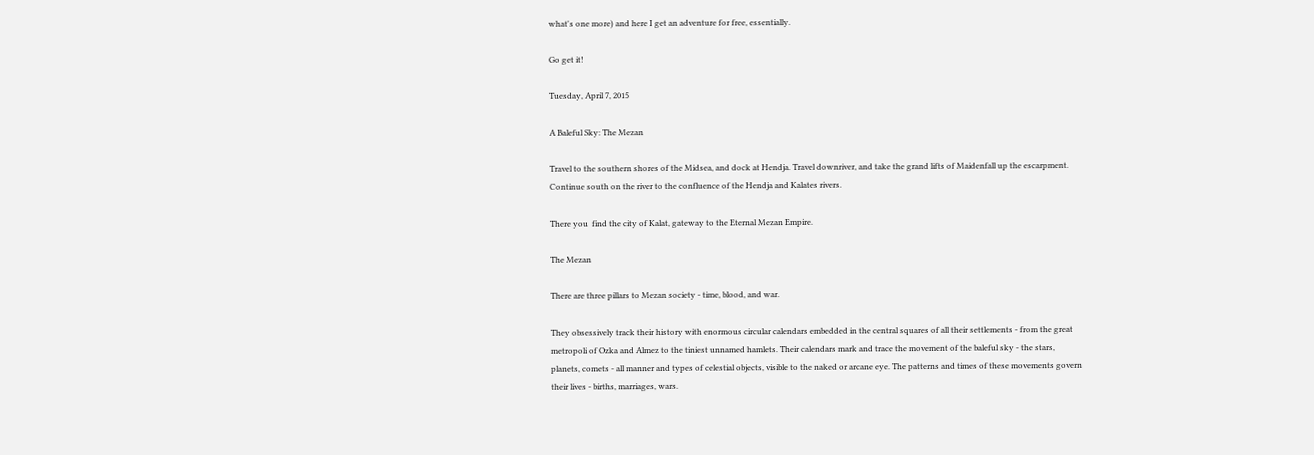what's one more) and here I get an adventure for free, essentially.

Go get it!

Tuesday, April 7, 2015

A Baleful Sky: The Mezan

Travel to the southern shores of the Midsea, and dock at Hendja. Travel downriver, and take the grand lifts of Maidenfall up the escarpment. Continue south on the river to the confluence of the Hendja and Kalates rivers.

There you  find the city of Kalat, gateway to the Eternal Mezan Empire.

The Mezan

There are three pillars to Mezan society - time, blood, and war.

They obsessively track their history with enormous circular calendars embedded in the central squares of all their settlements - from the great metropoli of Ozka and Almez to the tiniest unnamed hamlets. Their calendars mark and trace the movement of the baleful sky - the stars, planets, comets - all manner and types of celestial objects, visible to the naked or arcane eye. The patterns and times of these movements govern their lives - births, marriages, wars.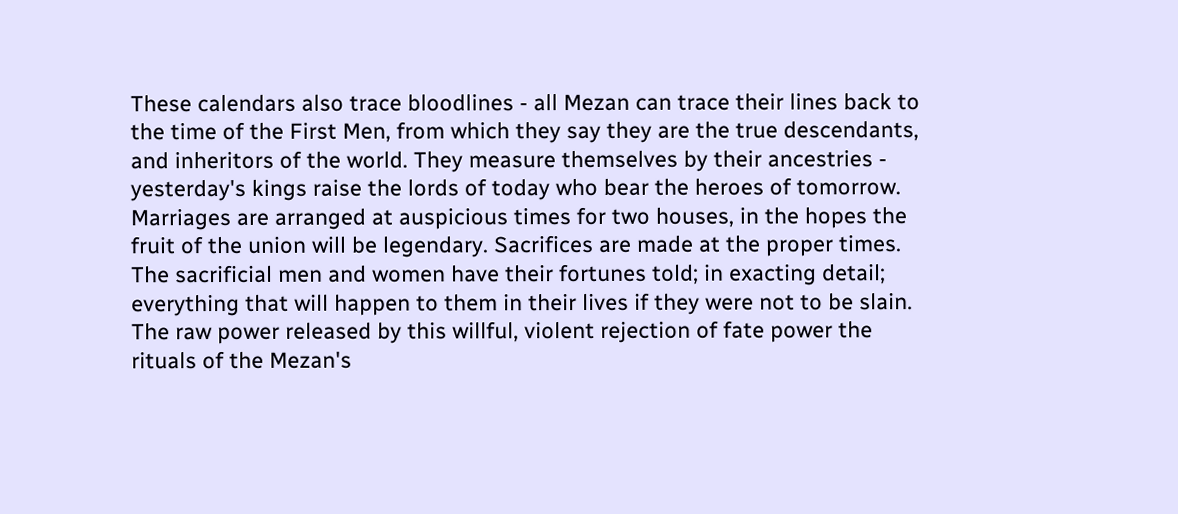These calendars also trace bloodlines - all Mezan can trace their lines back to the time of the First Men, from which they say they are the true descendants, and inheritors of the world. They measure themselves by their ancestries - yesterday's kings raise the lords of today who bear the heroes of tomorrow. Marriages are arranged at auspicious times for two houses, in the hopes the fruit of the union will be legendary. Sacrifices are made at the proper times. The sacrificial men and women have their fortunes told; in exacting detail; everything that will happen to them in their lives if they were not to be slain. The raw power released by this willful, violent rejection of fate power the rituals of the Mezan's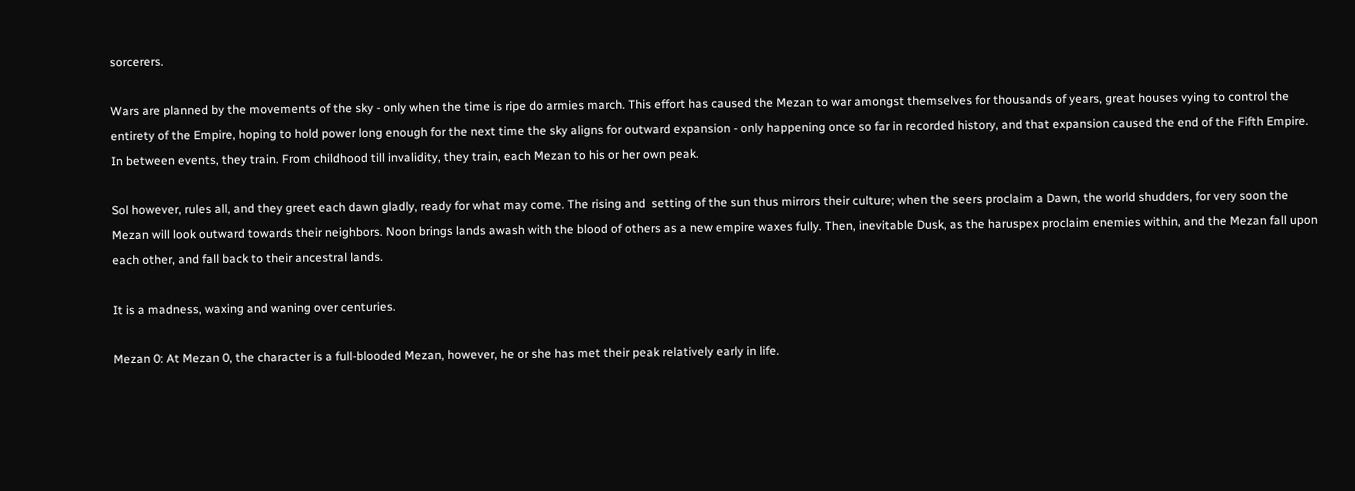sorcerers.

Wars are planned by the movements of the sky - only when the time is ripe do armies march. This effort has caused the Mezan to war amongst themselves for thousands of years, great houses vying to control the entirety of the Empire, hoping to hold power long enough for the next time the sky aligns for outward expansion - only happening once so far in recorded history, and that expansion caused the end of the Fifth Empire. In between events, they train. From childhood till invalidity, they train, each Mezan to his or her own peak.

Sol however, rules all, and they greet each dawn gladly, ready for what may come. The rising and  setting of the sun thus mirrors their culture; when the seers proclaim a Dawn, the world shudders, for very soon the Mezan will look outward towards their neighbors. Noon brings lands awash with the blood of others as a new empire waxes fully. Then, inevitable Dusk, as the haruspex proclaim enemies within, and the Mezan fall upon each other, and fall back to their ancestral lands.

It is a madness, waxing and waning over centuries.

Mezan 0: At Mezan 0, the character is a full-blooded Mezan, however, he or she has met their peak relatively early in life.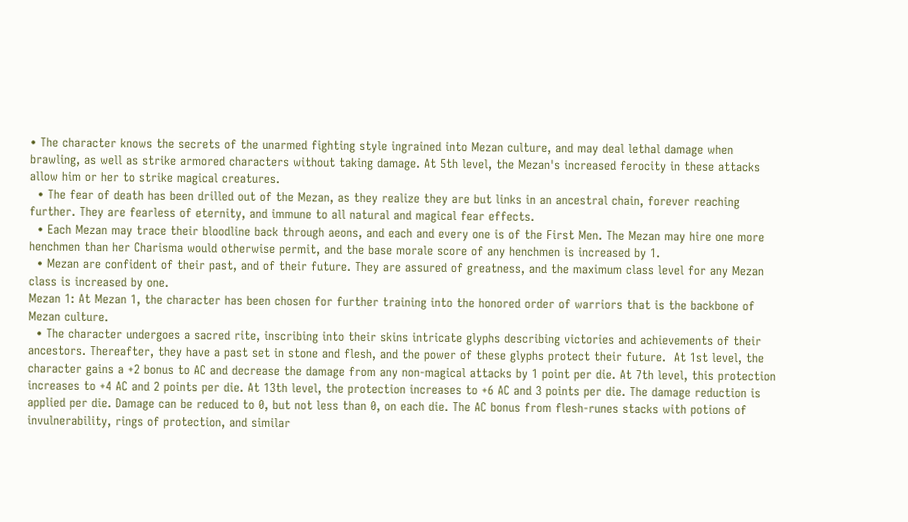• The character knows the secrets of the unarmed fighting style ingrained into Mezan culture, and may deal lethal damage when brawling, as well as strike armored characters without taking damage. At 5th level, the Mezan's increased ferocity in these attacks allow him or her to strike magical creatures.
  • The fear of death has been drilled out of the Mezan, as they realize they are but links in an ancestral chain, forever reaching further. They are fearless of eternity, and immune to all natural and magical fear effects.
  • Each Mezan may trace their bloodline back through aeons, and each and every one is of the First Men. The Mezan may hire one more henchmen than her Charisma would otherwise permit, and the base morale score of any henchmen is increased by 1.
  • Mezan are confident of their past, and of their future. They are assured of greatness, and the maximum class level for any Mezan class is increased by one.
Mezan 1: At Mezan 1, the character has been chosen for further training into the honored order of warriors that is the backbone of Mezan culture.
  • The character undergoes a sacred rite, inscribing into their skins intricate glyphs describing victories and achievements of their ancestors. Thereafter, they have a past set in stone and flesh, and the power of these glyphs protect their future.  At 1st level, the character gains a +2 bonus to AC and decrease the damage from any non-magical attacks by 1 point per die. At 7th level, this protection increases to +4 AC and 2 points per die. At 13th level, the protection increases to +6 AC and 3 points per die. The damage reduction is applied per die. Damage can be reduced to 0, but not less than 0, on each die. The AC bonus from flesh-runes stacks with potions of invulnerability, rings of protection, and similar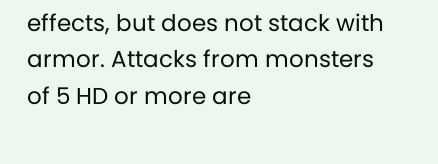effects, but does not stack with armor. Attacks from monsters of 5 HD or more are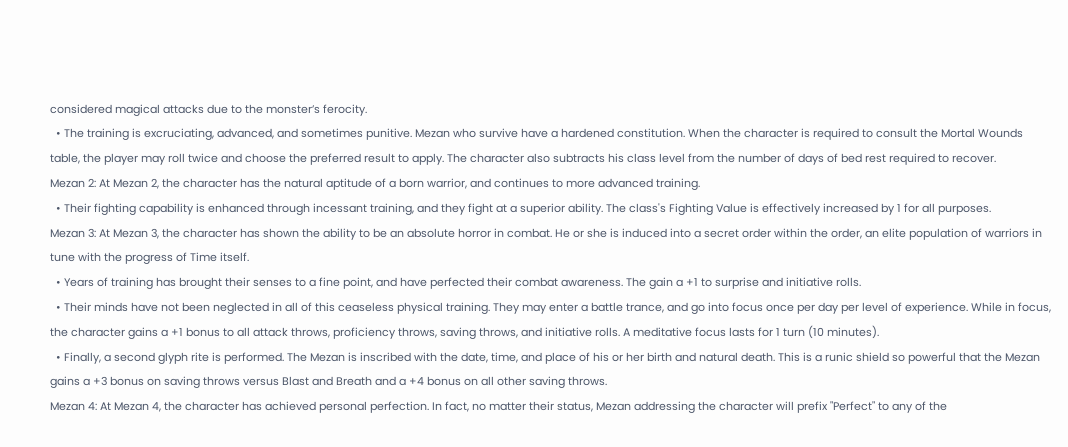considered magical attacks due to the monster’s ferocity.
  • The training is excruciating, advanced, and sometimes punitive. Mezan who survive have a hardened constitution. When the character is required to consult the Mortal Wounds table, the player may roll twice and choose the preferred result to apply. The character also subtracts his class level from the number of days of bed rest required to recover.
Mezan 2: At Mezan 2, the character has the natural aptitude of a born warrior, and continues to more advanced training.
  • Their fighting capability is enhanced through incessant training, and they fight at a superior ability. The class's Fighting Value is effectively increased by 1 for all purposes.
Mezan 3: At Mezan 3, the character has shown the ability to be an absolute horror in combat. He or she is induced into a secret order within the order, an elite population of warriors in tune with the progress of Time itself.
  • Years of training has brought their senses to a fine point, and have perfected their combat awareness. The gain a +1 to surprise and initiative rolls.
  • Their minds have not been neglected in all of this ceaseless physical training. They may enter a battle trance, and go into focus once per day per level of experience. While in focus, the character gains a +1 bonus to all attack throws, proficiency throws, saving throws, and initiative rolls. A meditative focus lasts for 1 turn (10 minutes).
  • Finally, a second glyph rite is performed. The Mezan is inscribed with the date, time, and place of his or her birth and natural death. This is a runic shield so powerful that the Mezan gains a +3 bonus on saving throws versus Blast and Breath and a +4 bonus on all other saving throws.
Mezan 4: At Mezan 4, the character has achieved personal perfection. In fact, no matter their status, Mezan addressing the character will prefix "Perfect" to any of the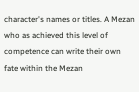character's names or titles. A Mezan who as achieved this level of competence can write their own fate within the Mezan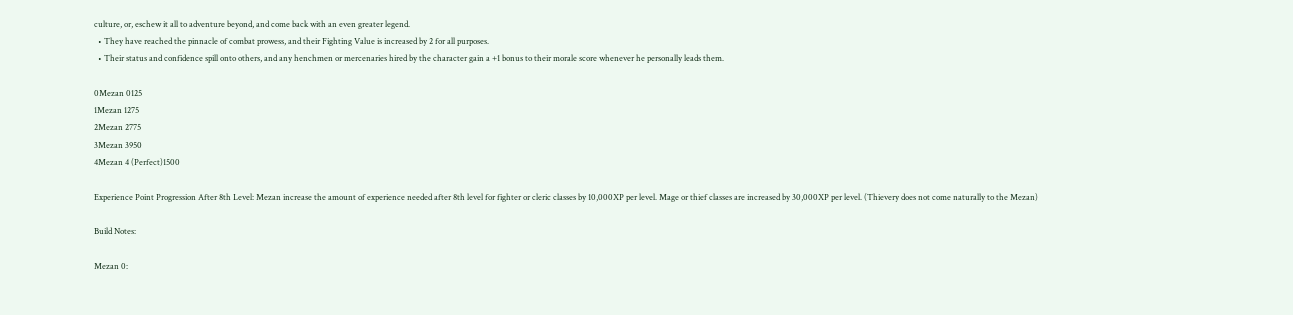culture, or, eschew it all to adventure beyond, and come back with an even greater legend.
  • They have reached the pinnacle of combat prowess, and their Fighting Value is increased by 2 for all purposes.
  • Their status and confidence spill onto others, and any henchmen or mercenaries hired by the character gain a +1 bonus to their morale score whenever he personally leads them.

0Mezan 0125
1Mezan 1275
2Mezan 2775
3Mezan 3950
4Mezan 4 (Perfect)1500

Experience Point Progression After 8th Level: Mezan increase the amount of experience needed after 8th level for fighter or cleric classes by 10,000XP per level. Mage or thief classes are increased by 30,000XP per level. (Thievery does not come naturally to the Mezan)

Build Notes:

Mezan 0: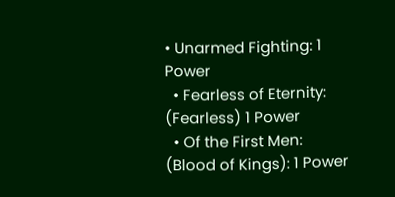• Unarmed Fighting: 1 Power
  • Fearless of Eternity: (Fearless) 1 Power
  • Of the First Men: (Blood of Kings): 1 Power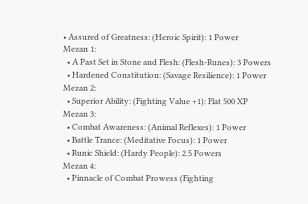• Assured of Greatness: (Heroic Spirit): 1 Power
Mezan 1:
  • A Past Set in Stone and Flesh: (Flesh-Runes): 3 Powers
  • Hardened Constitution: (Savage Resilience): 1 Power
Mezan 2:
  • Superior Ability: (Fighting Value +1): Flat 500 XP
Mezan 3:
  • Combat Awareness: (Animal Reflexes): 1 Power
  • Battle Trance: (Meditative Focus): 1 Power
  • Runic Shield: (Hardy People): 2.5 Powers
Mezan 4:
  • Pinnacle of Combat Prowess (Fighting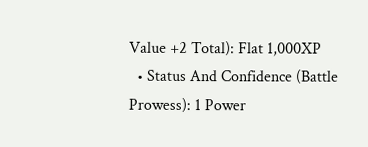Value +2 Total): Flat 1,000XP
  • Status And Confidence (Battle Prowess): 1 Power